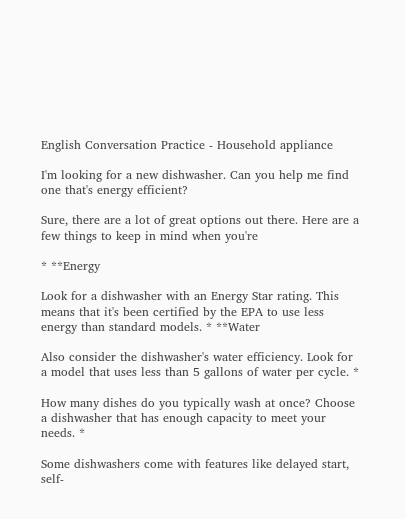English Conversation Practice - Household appliance

I'm looking for a new dishwasher. Can you help me find one that's energy efficient?

Sure, there are a lot of great options out there. Here are a few things to keep in mind when you're

* **Energy

Look for a dishwasher with an Energy Star rating. This means that it's been certified by the EPA to use less energy than standard models. * **Water

Also consider the dishwasher's water efficiency. Look for a model that uses less than 5 gallons of water per cycle. *

How many dishes do you typically wash at once? Choose a dishwasher that has enough capacity to meet your needs. *

Some dishwashers come with features like delayed start, self-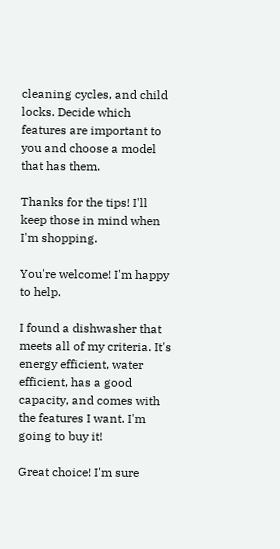cleaning cycles, and child locks. Decide which features are important to you and choose a model that has them.

Thanks for the tips! I'll keep those in mind when I'm shopping.

You're welcome! I'm happy to help.

I found a dishwasher that meets all of my criteria. It's energy efficient, water efficient, has a good capacity, and comes with the features I want. I'm going to buy it!

Great choice! I'm sure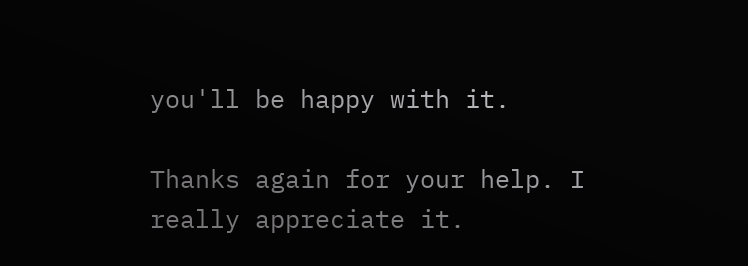you'll be happy with it.

Thanks again for your help. I really appreciate it.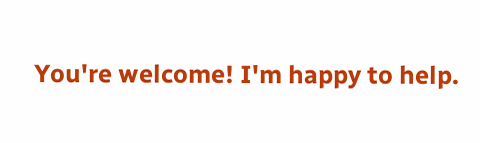You're welcome! I'm happy to help.